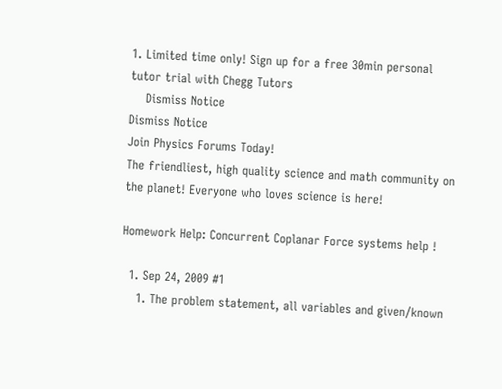1. Limited time only! Sign up for a free 30min personal tutor trial with Chegg Tutors
    Dismiss Notice
Dismiss Notice
Join Physics Forums Today!
The friendliest, high quality science and math community on the planet! Everyone who loves science is here!

Homework Help: Concurrent Coplanar Force systems help !

  1. Sep 24, 2009 #1
    1. The problem statement, all variables and given/known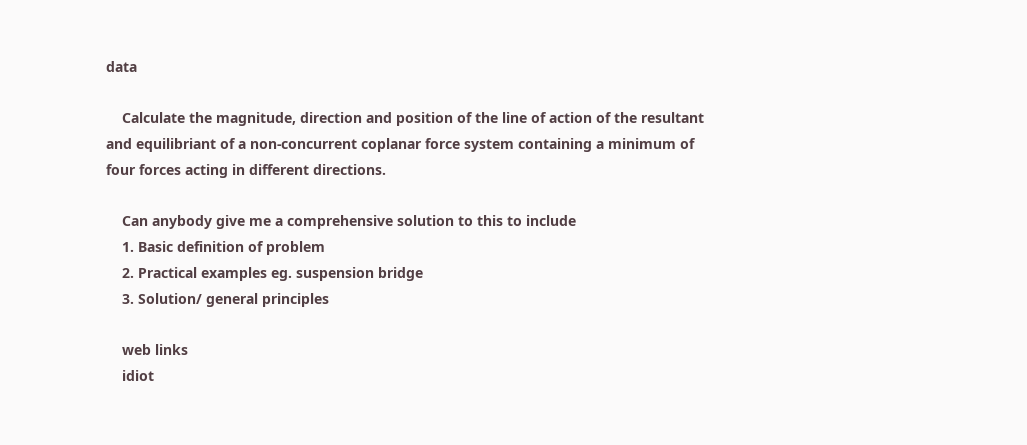data

    Calculate the magnitude, direction and position of the line of action of the resultant and equilibriant of a non-concurrent coplanar force system containing a minimum of four forces acting in different directions.

    Can anybody give me a comprehensive solution to this to include
    1. Basic definition of problem
    2. Practical examples eg. suspension bridge
    3. Solution/ general principles

    web links
    idiot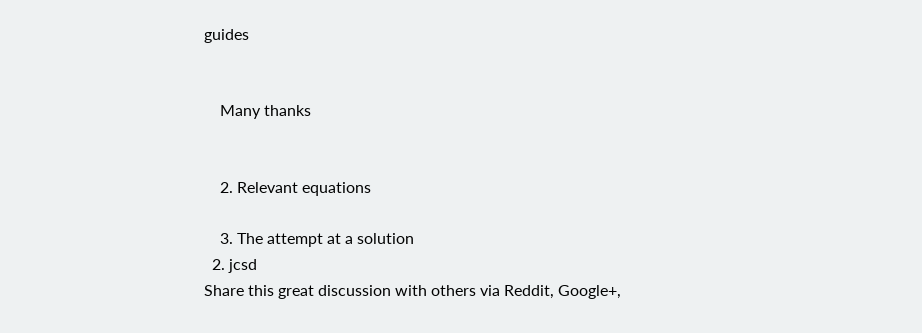guides


    Many thanks


    2. Relevant equations

    3. The attempt at a solution
  2. jcsd
Share this great discussion with others via Reddit, Google+,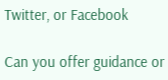Twitter, or Facebook

Can you offer guidance or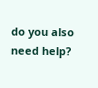do you also need help?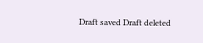Draft saved Draft deleted